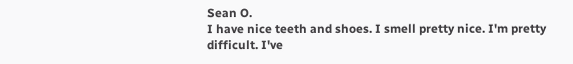Sean O.
I have nice teeth and shoes. I smell pretty nice. I'm pretty difficult. I've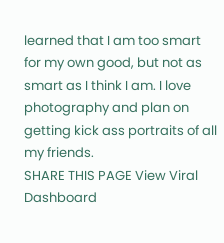learned that I am too smart for my own good, but not as smart as I think I am. I love photography and plan on getting kick ass portraits of all my friends.
SHARE THIS PAGE View Viral Dashboard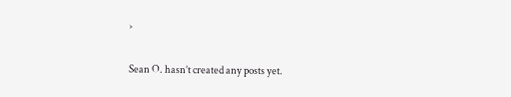›

Sean O. hasn’t created any posts yet.